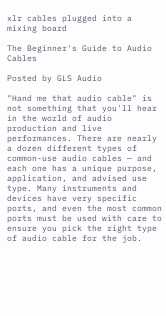xlr cables plugged into a mixing board

The Beginner's Guide to Audio Cables

Posted by GLS Audio

"Hand me that audio cable" is not something that you'll hear in the world of audio production and live performances. There are nearly a dozen different types of common-use audio cables — and each one has a unique purpose, application, and advised use type. Many instruments and devices have very specific ports, and even the most common ports must be used with care to ensure you pick the right type of audio cable for the job.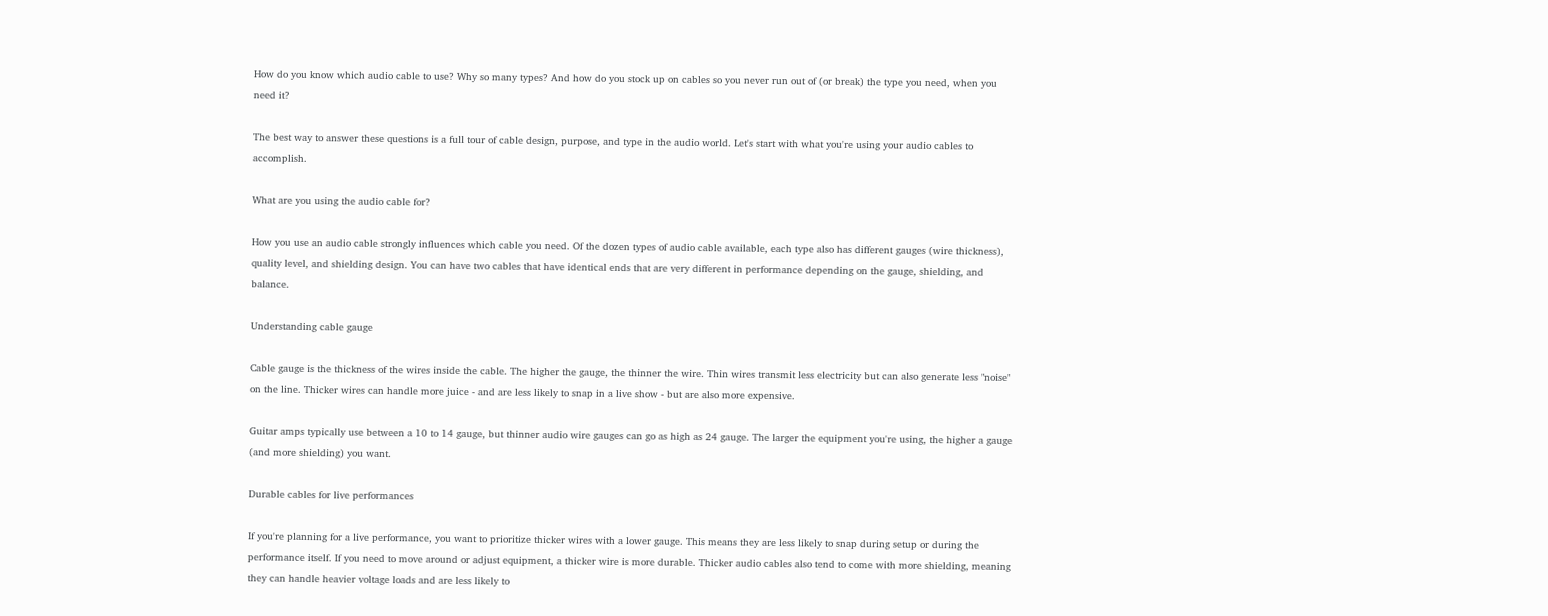How do you know which audio cable to use? Why so many types? And how do you stock up on cables so you never run out of (or break) the type you need, when you need it?

The best way to answer these questions is a full tour of cable design, purpose, and type in the audio world. Let's start with what you're using your audio cables to accomplish.

What are you using the audio cable for?

How you use an audio cable strongly influences which cable you need. Of the dozen types of audio cable available, each type also has different gauges (wire thickness), quality level, and shielding design. You can have two cables that have identical ends that are very different in performance depending on the gauge, shielding, and balance.

Understanding cable gauge

Cable gauge is the thickness of the wires inside the cable. The higher the gauge, the thinner the wire. Thin wires transmit less electricity but can also generate less "noise" on the line. Thicker wires can handle more juice - and are less likely to snap in a live show - but are also more expensive.

Guitar amps typically use between a 10 to 14 gauge, but thinner audio wire gauges can go as high as 24 gauge. The larger the equipment you're using, the higher a gauge (and more shielding) you want.

Durable cables for live performances

If you're planning for a live performance, you want to prioritize thicker wires with a lower gauge. This means they are less likely to snap during setup or during the performance itself. If you need to move around or adjust equipment, a thicker wire is more durable. Thicker audio cables also tend to come with more shielding, meaning they can handle heavier voltage loads and are less likely to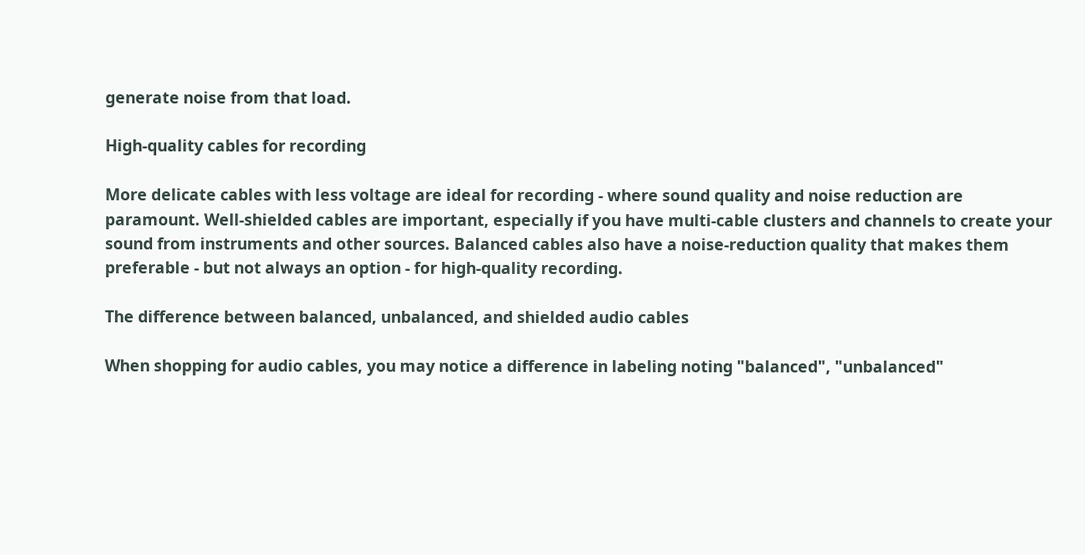generate noise from that load.

High-quality cables for recording

More delicate cables with less voltage are ideal for recording - where sound quality and noise reduction are paramount. Well-shielded cables are important, especially if you have multi-cable clusters and channels to create your sound from instruments and other sources. Balanced cables also have a noise-reduction quality that makes them preferable - but not always an option - for high-quality recording.

The difference between balanced, unbalanced, and shielded audio cables

When shopping for audio cables, you may notice a difference in labeling noting "balanced", "unbalanced"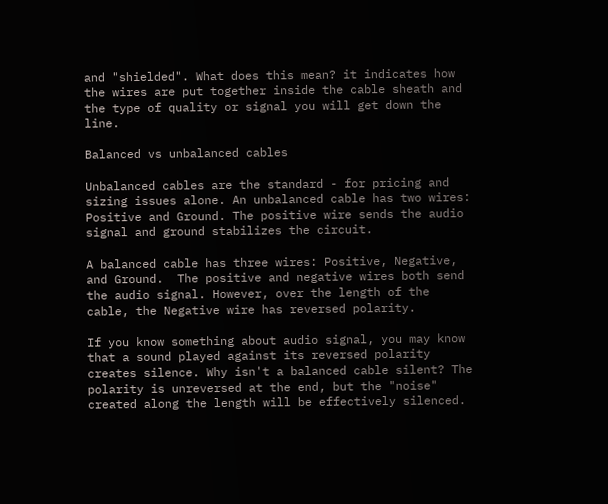and "shielded". What does this mean? it indicates how the wires are put together inside the cable sheath and the type of quality or signal you will get down the line.

Balanced vs unbalanced cables

Unbalanced cables are the standard - for pricing and sizing issues alone. An unbalanced cable has two wires: Positive and Ground. The positive wire sends the audio signal and ground stabilizes the circuit.

A balanced cable has three wires: Positive, Negative, and Ground.  The positive and negative wires both send the audio signal. However, over the length of the cable, the Negative wire has reversed polarity.

If you know something about audio signal, you may know that a sound played against its reversed polarity creates silence. Why isn't a balanced cable silent? The polarity is unreversed at the end, but the "noise" created along the length will be effectively silenced.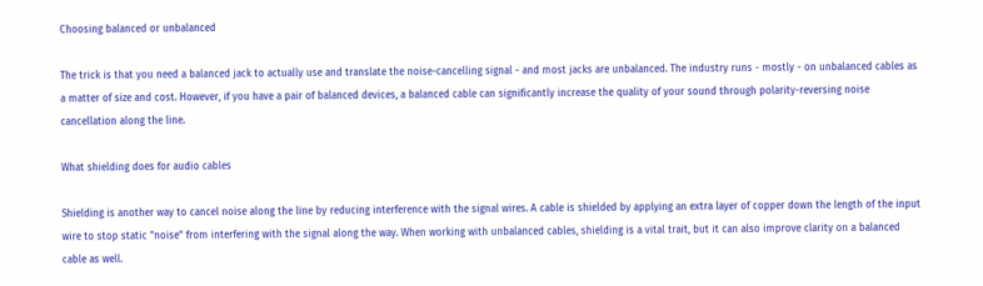Choosing balanced or unbalanced

The trick is that you need a balanced jack to actually use and translate the noise-cancelling signal - and most jacks are unbalanced. The industry runs - mostly - on unbalanced cables as a matter of size and cost. However, if you have a pair of balanced devices, a balanced cable can significantly increase the quality of your sound through polarity-reversing noise cancellation along the line.

What shielding does for audio cables

Shielding is another way to cancel noise along the line by reducing interference with the signal wires. A cable is shielded by applying an extra layer of copper down the length of the input wire to stop static "noise" from interfering with the signal along the way. When working with unbalanced cables, shielding is a vital trait, but it can also improve clarity on a balanced cable as well.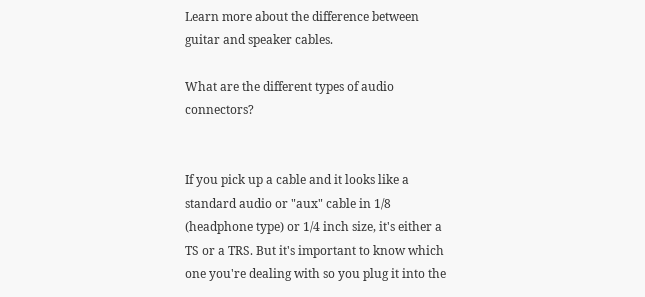Learn more about the difference between guitar and speaker cables.

What are the different types of audio connectors?


If you pick up a cable and it looks like a standard audio or "aux" cable in 1/8 (headphone type) or 1/4 inch size, it's either a TS or a TRS. But it's important to know which one you're dealing with so you plug it into the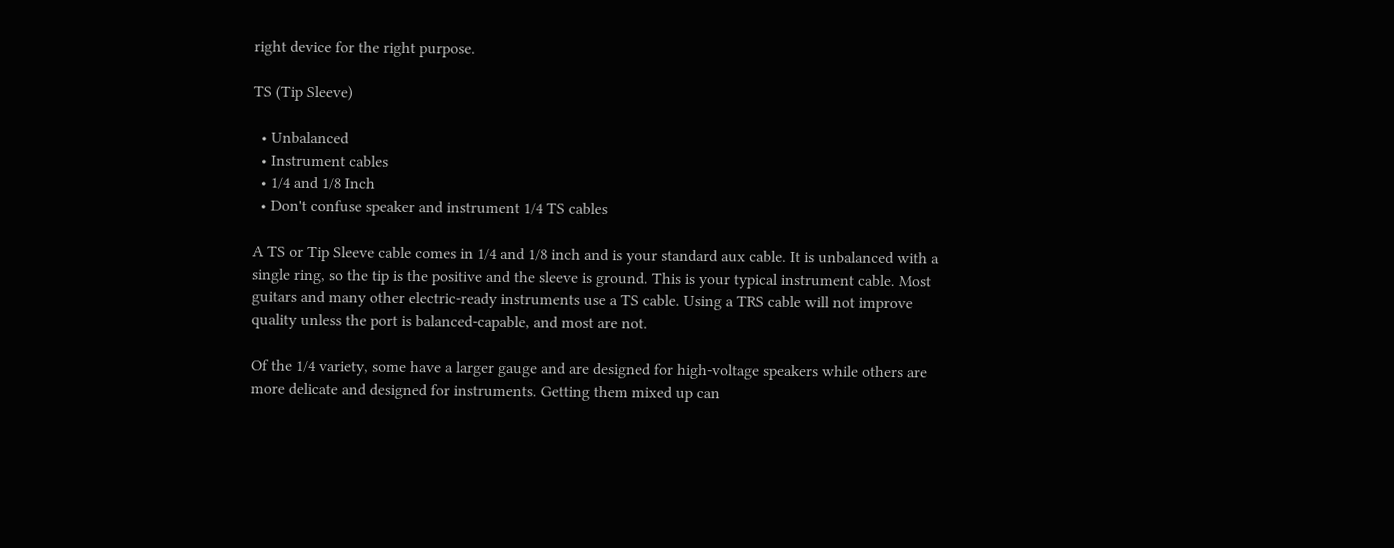right device for the right purpose.

TS (Tip Sleeve)

  • Unbalanced
  • Instrument cables
  • 1/4 and 1/8 Inch
  • Don't confuse speaker and instrument 1/4 TS cables

A TS or Tip Sleeve cable comes in 1/4 and 1/8 inch and is your standard aux cable. It is unbalanced with a single ring, so the tip is the positive and the sleeve is ground. This is your typical instrument cable. Most guitars and many other electric-ready instruments use a TS cable. Using a TRS cable will not improve quality unless the port is balanced-capable, and most are not.

Of the 1/4 variety, some have a larger gauge and are designed for high-voltage speakers while others are more delicate and designed for instruments. Getting them mixed up can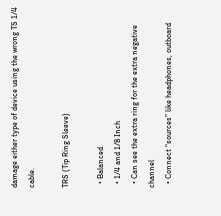damage either type of device using the wrong TS 1/4 cable.

TRS (Tip Ring Sleeve)

  • Balanced
  • 1/4 and 1/8 Inch
  • Can see the extra ring for the extra negative channel
  • Connect "sources" like headphones, outboard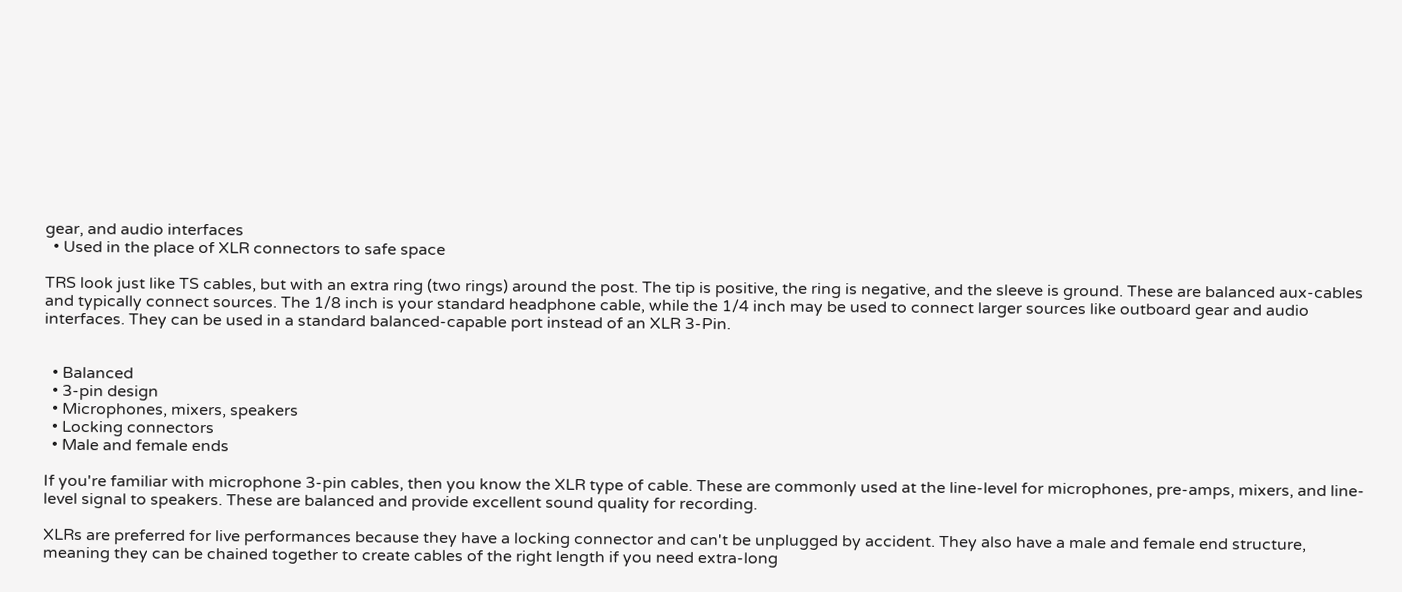gear, and audio interfaces
  • Used in the place of XLR connectors to safe space

TRS look just like TS cables, but with an extra ring (two rings) around the post. The tip is positive, the ring is negative, and the sleeve is ground. These are balanced aux-cables and typically connect sources. The 1/8 inch is your standard headphone cable, while the 1/4 inch may be used to connect larger sources like outboard gear and audio interfaces. They can be used in a standard balanced-capable port instead of an XLR 3-Pin.


  • Balanced
  • 3-pin design
  • Microphones, mixers, speakers
  • Locking connectors
  • Male and female ends

If you're familiar with microphone 3-pin cables, then you know the XLR type of cable. These are commonly used at the line-level for microphones, pre-amps, mixers, and line-level signal to speakers. These are balanced and provide excellent sound quality for recording.

XLRs are preferred for live performances because they have a locking connector and can't be unplugged by accident. They also have a male and female end structure, meaning they can be chained together to create cables of the right length if you need extra-long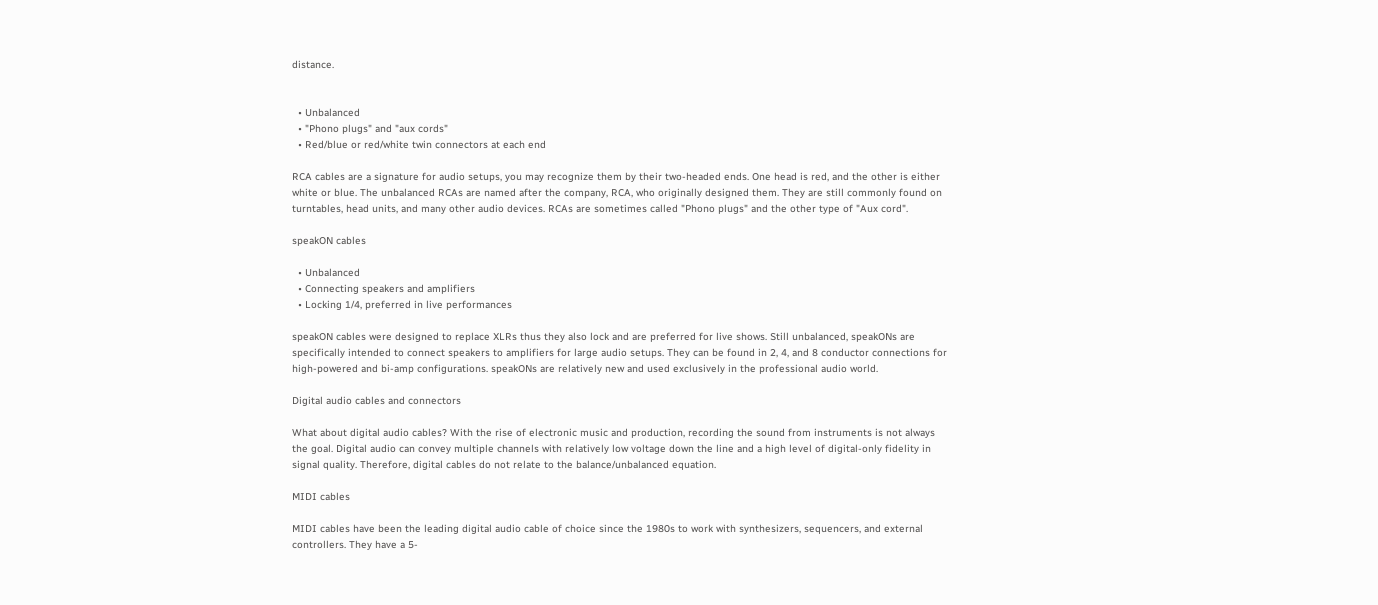distance.


  • Unbalanced
  • "Phono plugs" and "aux cords"
  • Red/blue or red/white twin connectors at each end

RCA cables are a signature for audio setups, you may recognize them by their two-headed ends. One head is red, and the other is either white or blue. The unbalanced RCAs are named after the company, RCA, who originally designed them. They are still commonly found on turntables, head units, and many other audio devices. RCAs are sometimes called "Phono plugs" and the other type of "Aux cord".

speakON cables

  • Unbalanced
  • Connecting speakers and amplifiers
  • Locking 1/4, preferred in live performances

speakON cables were designed to replace XLRs thus they also lock and are preferred for live shows. Still unbalanced, speakONs are specifically intended to connect speakers to amplifiers for large audio setups. They can be found in 2, 4, and 8 conductor connections for high-powered and bi-amp configurations. speakONs are relatively new and used exclusively in the professional audio world.

Digital audio cables and connectors

What about digital audio cables? With the rise of electronic music and production, recording the sound from instruments is not always the goal. Digital audio can convey multiple channels with relatively low voltage down the line and a high level of digital-only fidelity in signal quality. Therefore, digital cables do not relate to the balance/unbalanced equation.

MIDI cables

MIDI cables have been the leading digital audio cable of choice since the 1980s to work with synthesizers, sequencers, and external controllers. They have a 5-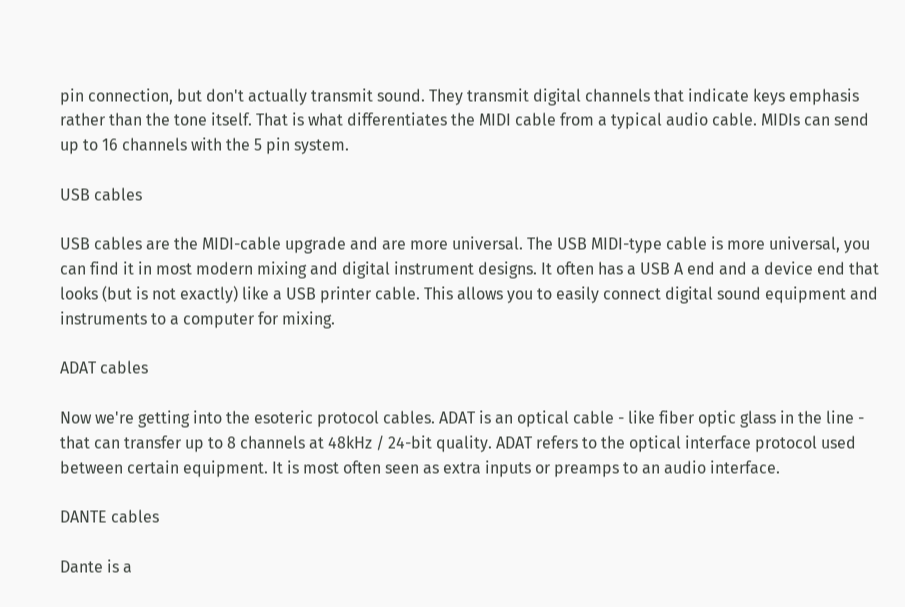pin connection, but don't actually transmit sound. They transmit digital channels that indicate keys emphasis rather than the tone itself. That is what differentiates the MIDI cable from a typical audio cable. MIDIs can send up to 16 channels with the 5 pin system.

USB cables

USB cables are the MIDI-cable upgrade and are more universal. The USB MIDI-type cable is more universal, you can find it in most modern mixing and digital instrument designs. It often has a USB A end and a device end that looks (but is not exactly) like a USB printer cable. This allows you to easily connect digital sound equipment and instruments to a computer for mixing.

ADAT cables

Now we're getting into the esoteric protocol cables. ADAT is an optical cable - like fiber optic glass in the line - that can transfer up to 8 channels at 48kHz / 24-bit quality. ADAT refers to the optical interface protocol used between certain equipment. It is most often seen as extra inputs or preamps to an audio interface.

DANTE cables

Dante is a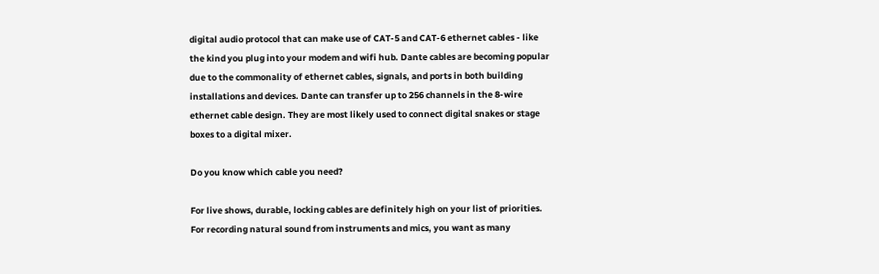digital audio protocol that can make use of CAT-5 and CAT-6 ethernet cables - like the kind you plug into your modem and wifi hub. Dante cables are becoming popular due to the commonality of ethernet cables, signals, and ports in both building installations and devices. Dante can transfer up to 256 channels in the 8-wire ethernet cable design. They are most likely used to connect digital snakes or stage boxes to a digital mixer.

Do you know which cable you need?

For live shows, durable, locking cables are definitely high on your list of priorities. For recording natural sound from instruments and mics, you want as many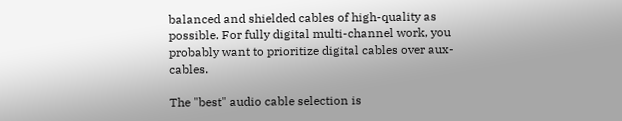balanced and shielded cables of high-quality as possible. For fully digital multi-channel work, you probably want to prioritize digital cables over aux-cables.

The "best" audio cable selection is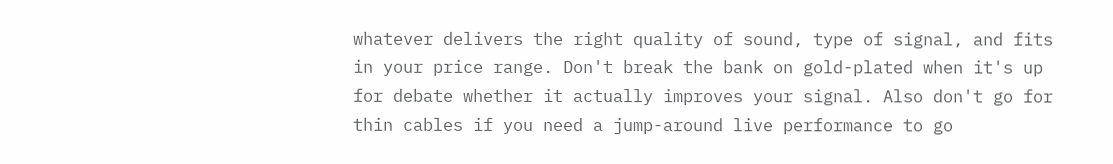whatever delivers the right quality of sound, type of signal, and fits in your price range. Don't break the bank on gold-plated when it's up for debate whether it actually improves your signal. Also don't go for thin cables if you need a jump-around live performance to go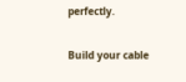perfectly.

Build your cable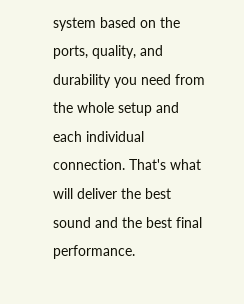system based on the ports, quality, and durability you need from the whole setup and each individual connection. That's what will deliver the best sound and the best final performance.